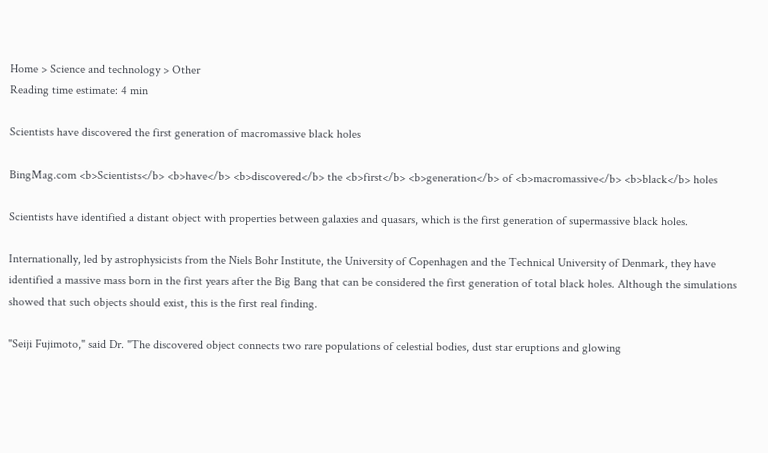Home > Science and technology > Other
Reading time estimate: 4 min

Scientists have discovered the first generation of macromassive black holes

BingMag.com <b>Scientists</b> <b>have</b> <b>discovered</b> the <b>first</b> <b>generation</b> of <b>macromassive</b> <b>black</b> holes

Scientists have identified a distant object with properties between galaxies and quasars, which is the first generation of supermassive black holes.

Internationally, led by astrophysicists from the Niels Bohr Institute, the University of Copenhagen and the Technical University of Denmark, they have identified a massive mass born in the first years after the Big Bang that can be considered the first generation of total black holes. Although the simulations showed that such objects should exist, this is the first real finding.

"Seiji Fujimoto," said Dr. "The discovered object connects two rare populations of celestial bodies, dust star eruptions and glowing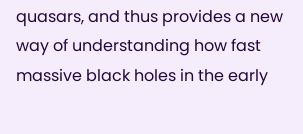quasars, and thus provides a new way of understanding how fast massive black holes in the early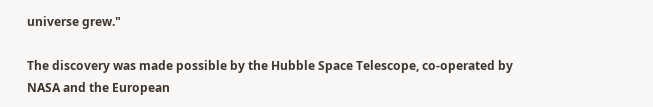universe grew."

The discovery was made possible by the Hubble Space Telescope, co-operated by NASA and the European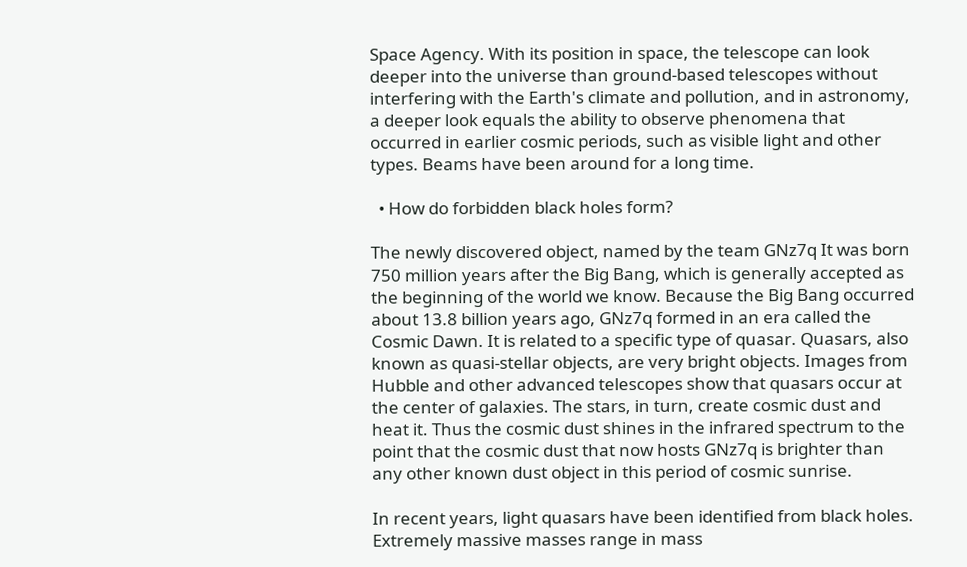Space Agency. With its position in space, the telescope can look deeper into the universe than ground-based telescopes without interfering with the Earth's climate and pollution, and in astronomy, a deeper look equals the ability to observe phenomena that occurred in earlier cosmic periods, such as visible light and other types. Beams have been around for a long time.

  • How do forbidden black holes form?

The newly discovered object, named by the team GNz7q It was born 750 million years after the Big Bang, which is generally accepted as the beginning of the world we know. Because the Big Bang occurred about 13.8 billion years ago, GNz7q formed in an era called the Cosmic Dawn. It is related to a specific type of quasar. Quasars, also known as quasi-stellar objects, are very bright objects. Images from Hubble and other advanced telescopes show that quasars occur at the center of galaxies. The stars, in turn, create cosmic dust and heat it. Thus the cosmic dust shines in the infrared spectrum to the point that the cosmic dust that now hosts GNz7q is brighter than any other known dust object in this period of cosmic sunrise.

In recent years, light quasars have been identified from black holes. Extremely massive masses range in mass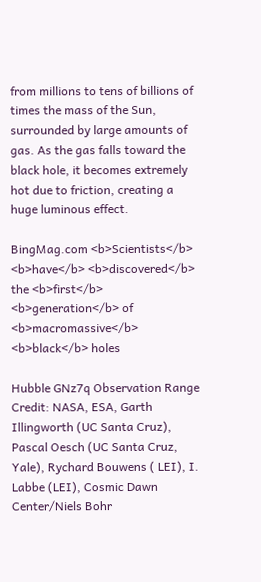from millions to tens of billions of times the mass of the Sun, surrounded by large amounts of gas. As the gas falls toward the black hole, it becomes extremely hot due to friction, creating a huge luminous effect.

BingMag.com <b>Scientists</b> <b>have</b> <b>discovered</b> the <b>first</b> <b>generation</b> of <b>macromassive</b> <b>black</b> holes

Hubble GNz7q Observation Range
Credit: NASA, ESA, Garth Illingworth (UC Santa Cruz), Pascal Oesch (UC Santa Cruz, Yale), Rychard Bouwens ( LEI), I. Labbe (LEI), Cosmic Dawn Center/Niels Bohr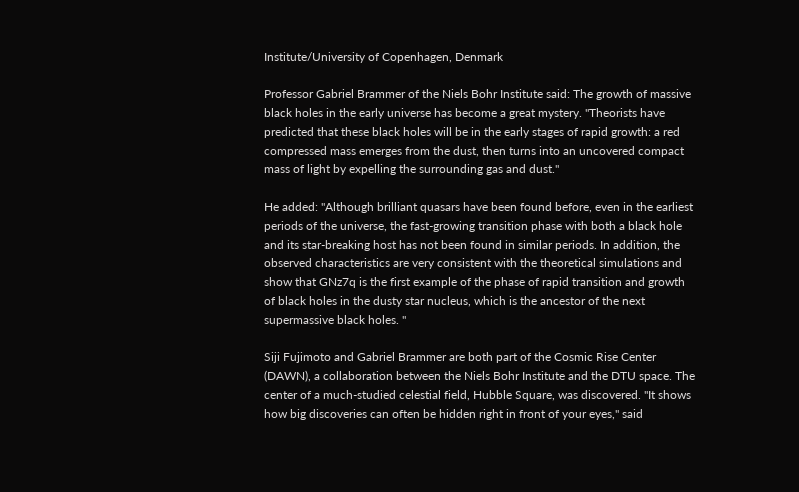Institute/University of Copenhagen, Denmark

Professor Gabriel Brammer of the Niels Bohr Institute said: The growth of massive black holes in the early universe has become a great mystery. "Theorists have predicted that these black holes will be in the early stages of rapid growth: a red compressed mass emerges from the dust, then turns into an uncovered compact mass of light by expelling the surrounding gas and dust."

He added: "Although brilliant quasars have been found before, even in the earliest periods of the universe, the fast-growing transition phase with both a black hole and its star-breaking host has not been found in similar periods. In addition, the observed characteristics are very consistent with the theoretical simulations and show that GNz7q is the first example of the phase of rapid transition and growth of black holes in the dusty star nucleus, which is the ancestor of the next supermassive black holes. "

Siji Fujimoto and Gabriel Brammer are both part of the Cosmic Rise Center (DAWN), a collaboration between the Niels Bohr Institute and the DTU space. The center of a much-studied celestial field, Hubble Square, was discovered. "It shows how big discoveries can often be hidden right in front of your eyes," said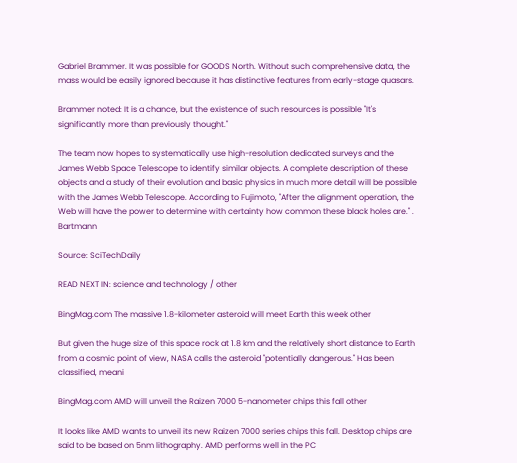Gabriel Brammer. It was possible for GOODS North. Without such comprehensive data, the mass would be easily ignored because it has distinctive features from early-stage quasars.

Brammer noted: It is a chance, but the existence of such resources is possible "It's significantly more than previously thought."

The team now hopes to systematically use high-resolution dedicated surveys and the James Webb Space Telescope to identify similar objects. A complete description of these objects and a study of their evolution and basic physics in much more detail will be possible with the James Webb Telescope. According to Fujimoto, "After the alignment operation, the Web will have the power to determine with certainty how common these black holes are." . Bartmann

Source: SciTechDaily

READ NEXT IN: science and technology / other

BingMag.com The massive 1.8-kilometer asteroid will meet Earth this week other

But given the huge size of this space rock at 1.8 km and the relatively short distance to Earth from a cosmic point of view, NASA calls the asteroid "potentially dangerous." Has been classified, meani

BingMag.com AMD will unveil the Raizen 7000 5-nanometer chips this fall other

It looks like AMD wants to unveil its new Raizen 7000 series chips this fall. Desktop chips are said to be based on 5nm lithography. AMD performs well in the PC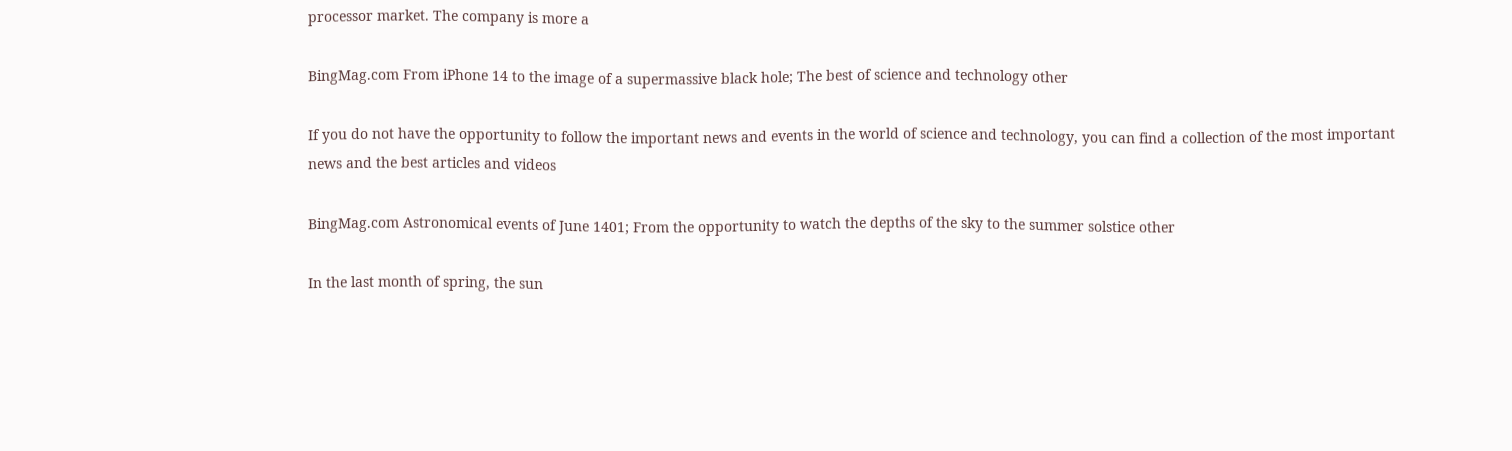processor market. The company is more a

BingMag.com From iPhone 14 to the image of a supermassive black hole; The best of science and technology other

If you do not have the opportunity to follow the important news and events in the world of science and technology, you can find a collection of the most important news and the best articles and videos

BingMag.com Astronomical events of June 1401; From the opportunity to watch the depths of the sky to the summer solstice other

In the last month of spring, the sun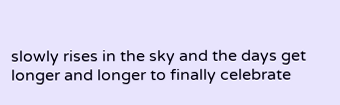slowly rises in the sky and the days get longer and longer to finally celebrate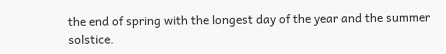the end of spring with the longest day of the year and the summer solstice.